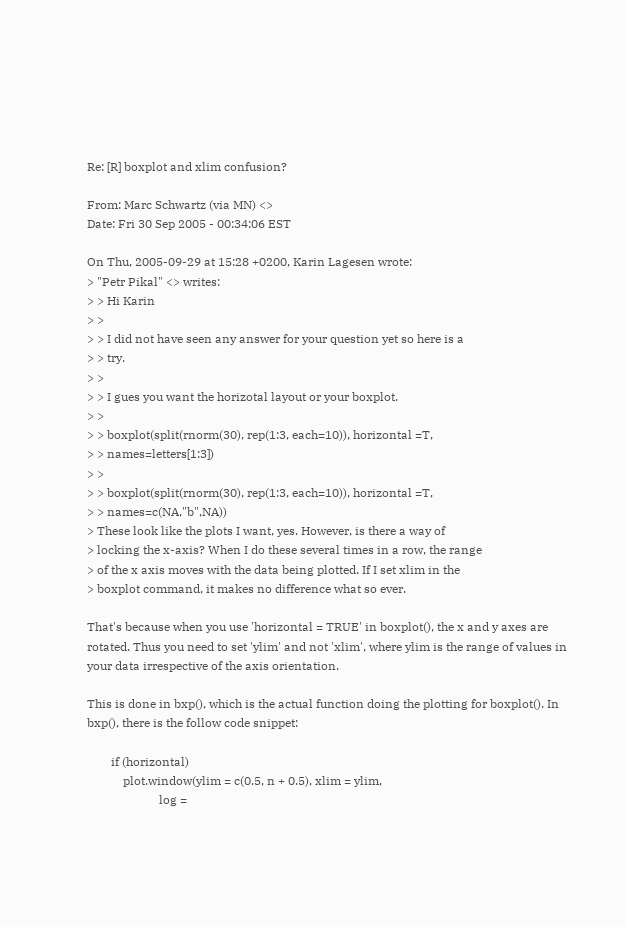Re: [R] boxplot and xlim confusion?

From: Marc Schwartz (via MN) <>
Date: Fri 30 Sep 2005 - 00:34:06 EST

On Thu, 2005-09-29 at 15:28 +0200, Karin Lagesen wrote:
> "Petr Pikal" <> writes:
> > Hi Karin
> >
> > I did not have seen any answer for your question yet so here is a
> > try.
> >
> > I gues you want the horizotal layout or your boxplot.
> >
> > boxplot(split(rnorm(30), rep(1:3, each=10)), horizontal =T,
> > names=letters[1:3])
> >
> > boxplot(split(rnorm(30), rep(1:3, each=10)), horizontal =T,
> > names=c(NA,"b",NA))
> These look like the plots I want, yes. However, is there a way of
> locking the x-axis? When I do these several times in a row, the range
> of the x axis moves with the data being plotted. If I set xlim in the
> boxplot command, it makes no difference what so ever.

That's because when you use 'horizontal = TRUE' in boxplot(), the x and y axes are rotated. Thus you need to set 'ylim' and not 'xlim', where ylim is the range of values in your data irrespective of the axis orientation.

This is done in bxp(), which is the actual function doing the plotting for boxplot(). In bxp(), there is the follow code snippet:

        if (horizontal)
            plot.window(ylim = c(0.5, n + 0.5), xlim = ylim,
                        log =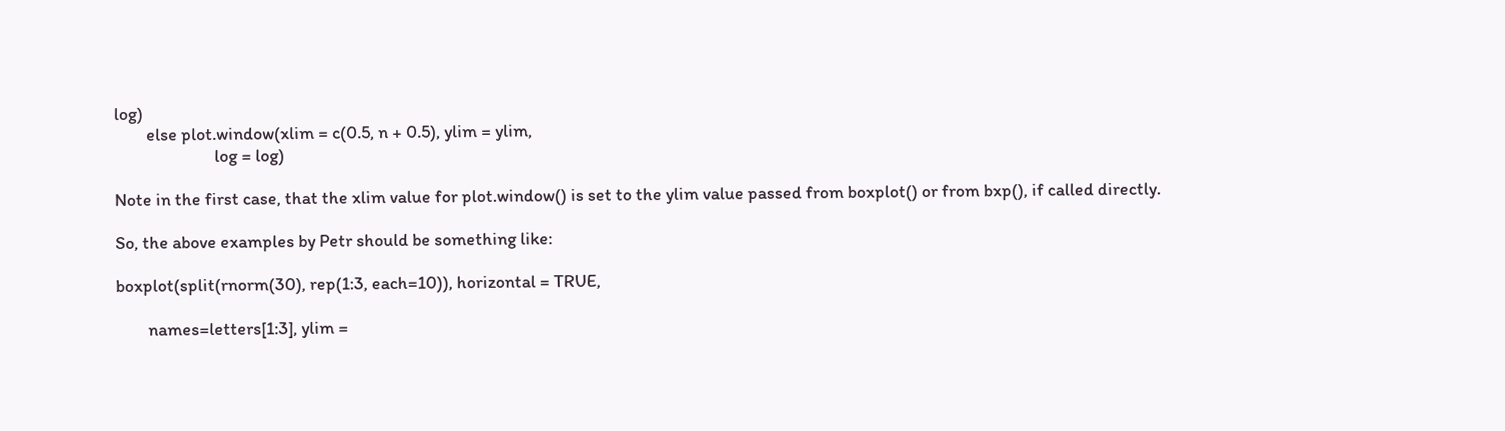log)
        else plot.window(xlim = c(0.5, n + 0.5), ylim = ylim,
                         log = log)

Note in the first case, that the xlim value for plot.window() is set to the ylim value passed from boxplot() or from bxp(), if called directly.

So, the above examples by Petr should be something like:

boxplot(split(rnorm(30), rep(1:3, each=10)), horizontal = TRUE,

        names=letters[1:3], ylim =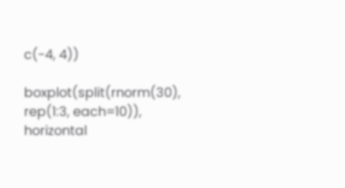c(-4, 4))

boxplot(split(rnorm(30), rep(1:3, each=10)), horizontal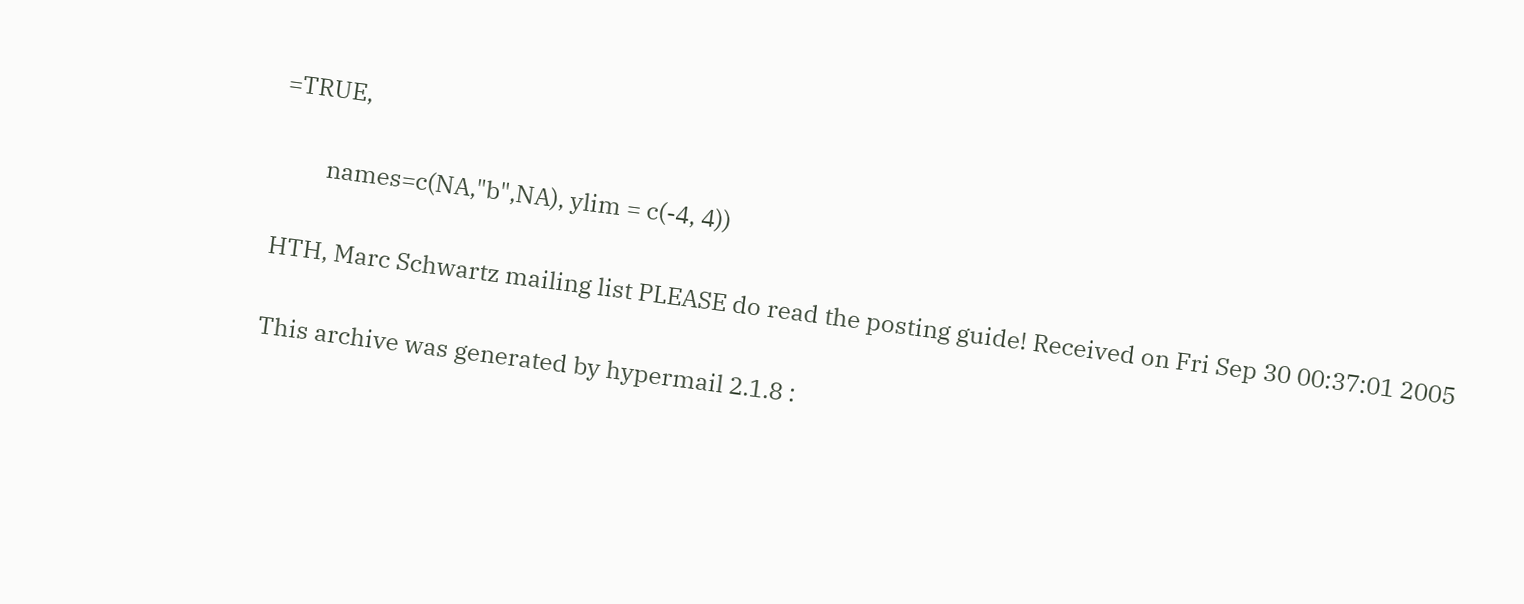=TRUE,

        names=c(NA,"b",NA), ylim = c(-4, 4))

HTH, Marc Schwartz mailing list PLEASE do read the posting guide! Received on Fri Sep 30 00:37:01 2005

This archive was generated by hypermail 2.1.8 :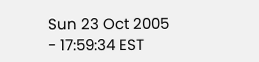Sun 23 Oct 2005 - 17:59:34 EST